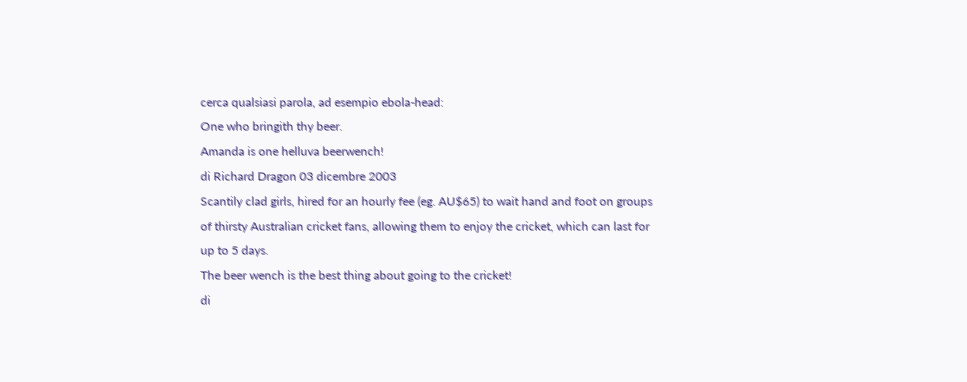cerca qualsiasi parola, ad esempio ebola-head:
One who bringith thy beer.
Amanda is one helluva beerwench!
di Richard Dragon 03 dicembre 2003
Scantily clad girls, hired for an hourly fee (eg. AU$65) to wait hand and foot on groups of thirsty Australian cricket fans, allowing them to enjoy the cricket, which can last for up to 5 days.
The beer wench is the best thing about going to the cricket!
di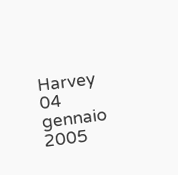Harvey 04 gennaio 2005